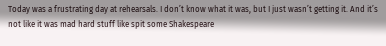Today was a frustrating day at rehearsals. I don’t know what it was, but I just wasn’t getting it. And it’s not like it was mad hard stuff like spit some Shakespeare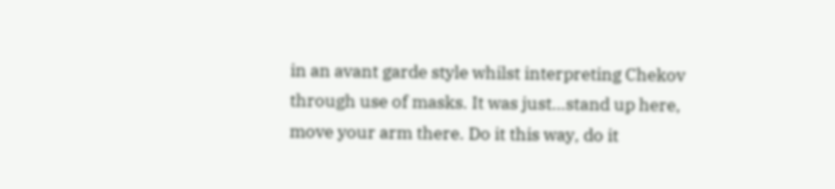in an avant garde style whilst interpreting Chekov through use of masks. It was just…stand up here, move your arm there. Do it this way, do it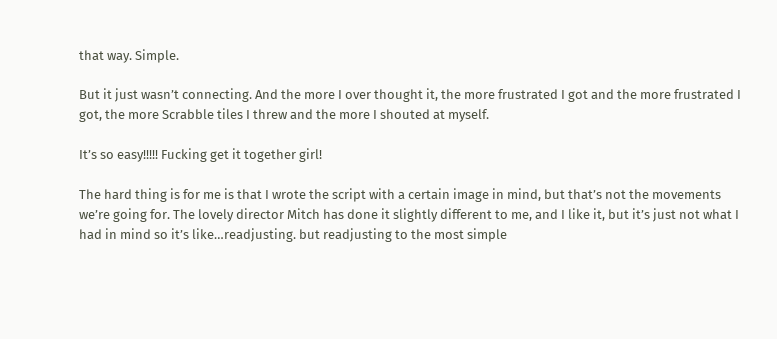that way. Simple.

But it just wasn’t connecting. And the more I over thought it, the more frustrated I got and the more frustrated I got, the more Scrabble tiles I threw and the more I shouted at myself.

It’s so easy!!!!! Fucking get it together girl!

The hard thing is for me is that I wrote the script with a certain image in mind, but that’s not the movements we’re going for. The lovely director Mitch has done it slightly different to me, and I like it, but it’s just not what I had in mind so it’s like…readjusting. but readjusting to the most simple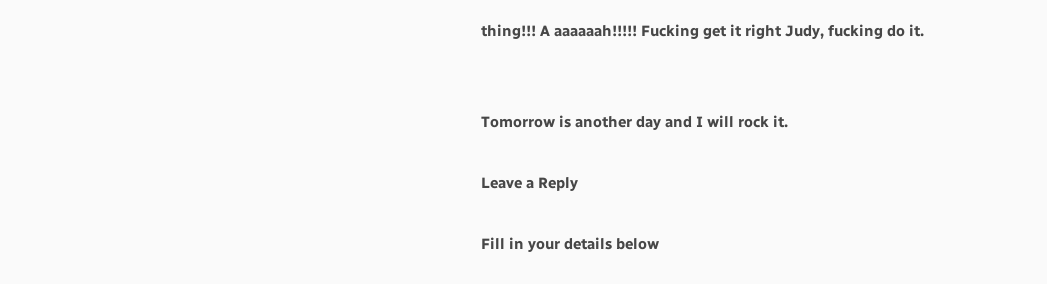thing!!! A aaaaaah!!!!! Fucking get it right Judy, fucking do it.


Tomorrow is another day and I will rock it.

Leave a Reply

Fill in your details below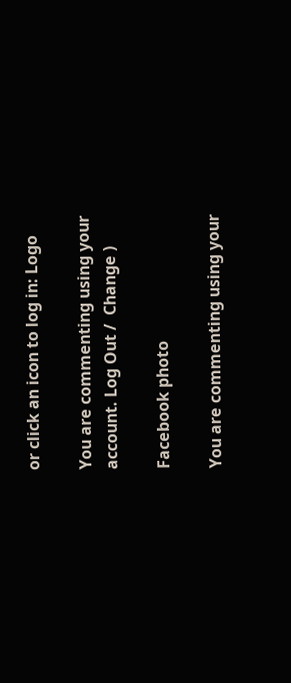or click an icon to log in: Logo

You are commenting using your account. Log Out /  Change )

Facebook photo

You are commenting using your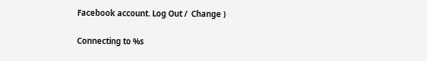Facebook account. Log Out /  Change )

Connecting to %s